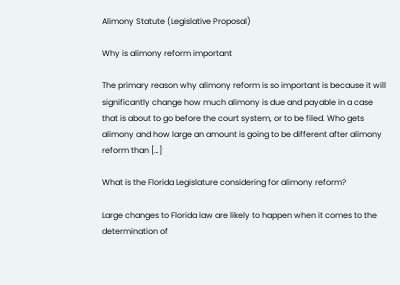Alimony Statute (Legislative Proposal)

Why is alimony reform important

The primary reason why alimony reform is so important is because it will significantly change how much alimony is due and payable in a case that is about to go before the court system, or to be filed. Who gets alimony and how large an amount is going to be different after alimony reform than […]

What is the Florida Legislature considering for alimony reform?

Large changes to Florida law are likely to happen when it comes to the determination of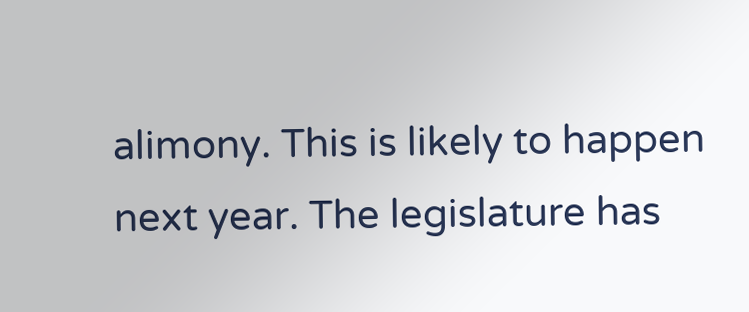alimony. This is likely to happen next year. The legislature has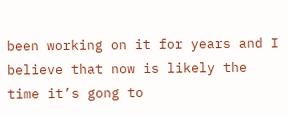been working on it for years and I believe that now is likely the time it’s gong to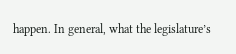happen. In general, what the legislature’s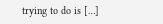trying to do is […]